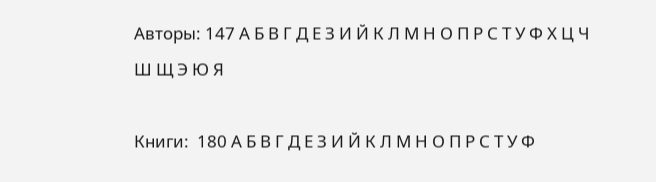Авторы: 147 А Б В Г Д Е З И Й К Л М Н О П Р С Т У Ф Х Ц Ч Ш Щ Э Ю Я

Книги:  180 А Б В Г Д Е З И Й К Л М Н О П Р С Т У Ф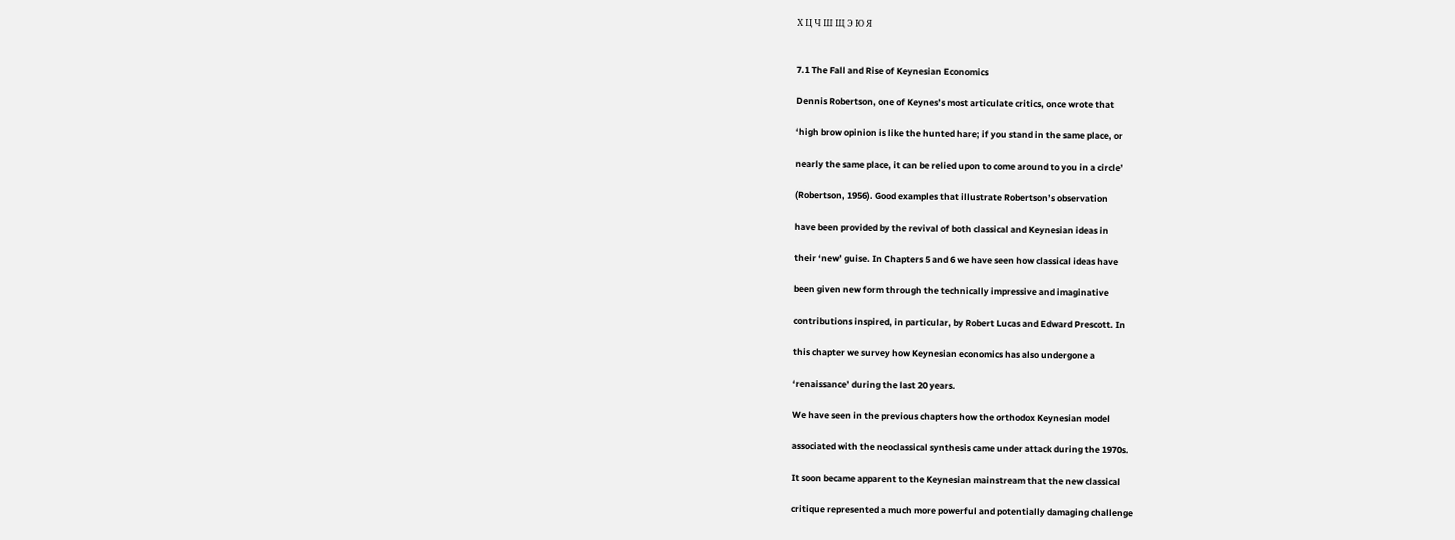Х Ц Ч Ш Щ Э Ю Я


7.1 The Fall and Rise of Keynesian Economics

Dennis Robertson, one of Keynes’s most articulate critics, once wrote that

‘high brow opinion is like the hunted hare; if you stand in the same place, or

nearly the same place, it can be relied upon to come around to you in a circle’

(Robertson, 1956). Good examples that illustrate Robertson’s observation

have been provided by the revival of both classical and Keynesian ideas in

their ‘new’ guise. In Chapters 5 and 6 we have seen how classical ideas have

been given new form through the technically impressive and imaginative

contributions inspired, in particular, by Robert Lucas and Edward Prescott. In

this chapter we survey how Keynesian economics has also undergone a

‘renaissance’ during the last 20 years.

We have seen in the previous chapters how the orthodox Keynesian model

associated with the neoclassical synthesis came under attack during the 1970s.

It soon became apparent to the Keynesian mainstream that the new classical

critique represented a much more powerful and potentially damaging challenge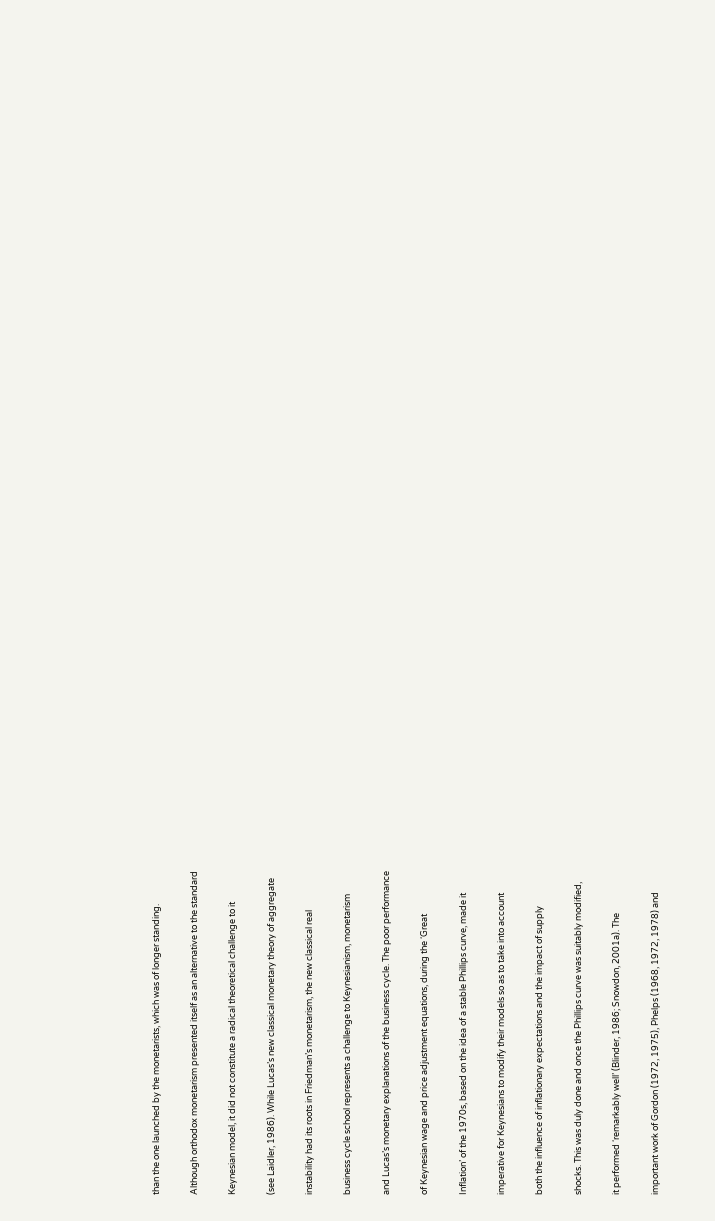than the one launched by the monetarists, which was of longer standing.

Although orthodox monetarism presented itself as an alternative to the standard

Keynesian model, it did not constitute a radical theoretical challenge to it

(see Laidler, 1986). While Lucas’s new classical monetary theory of aggregate

instability had its roots in Friedman’s monetarism, the new classical real

business cycle school represents a challenge to Keynesianism, monetarism

and Lucas’s monetary explanations of the business cycle. The poor performance

of Keynesian wage and price adjustment equations, during the ‘Great

Inflation’ of the 1970s, based on the idea of a stable Phillips curve, made it

imperative for Keynesians to modify their models so as to take into account

both the influence of inflationary expectations and the impact of supply

shocks. This was duly done and once the Phillips curve was suitably modified,

it performed ‘remarkably well’ (Blinder, 1986; Snowdon, 2001a). The

important work of Gordon (1972, 1975), Phelps (1968, 1972, 1978) and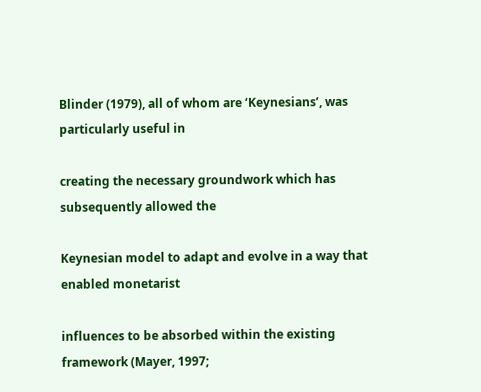Blinder (1979), all of whom are ‘Keynesians’, was particularly useful in

creating the necessary groundwork which has subsequently allowed the

Keynesian model to adapt and evolve in a way that enabled monetarist

influences to be absorbed within the existing framework (Mayer, 1997;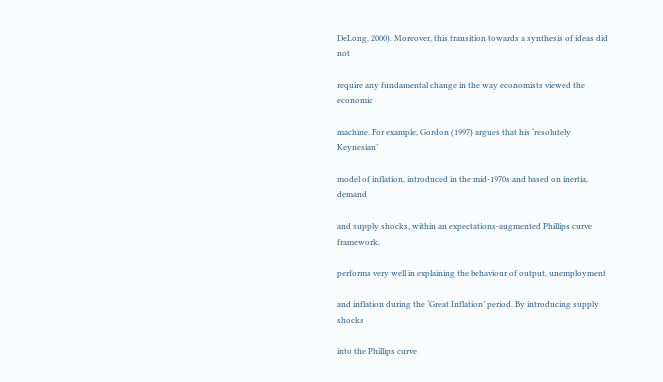DeLong, 2000). Moreover, this transition towards a synthesis of ideas did not

require any fundamental change in the way economists viewed the economic

machine. For example, Gordon (1997) argues that his ‘resolutely Keynesian’

model of inflation, introduced in the mid-1970s and based on inertia, demand

and supply shocks, within an expectations-augmented Phillips curve framework,

performs very well in explaining the behaviour of output, unemployment

and inflation during the ‘Great Inflation’ period. By introducing supply shocks

into the Phillips curve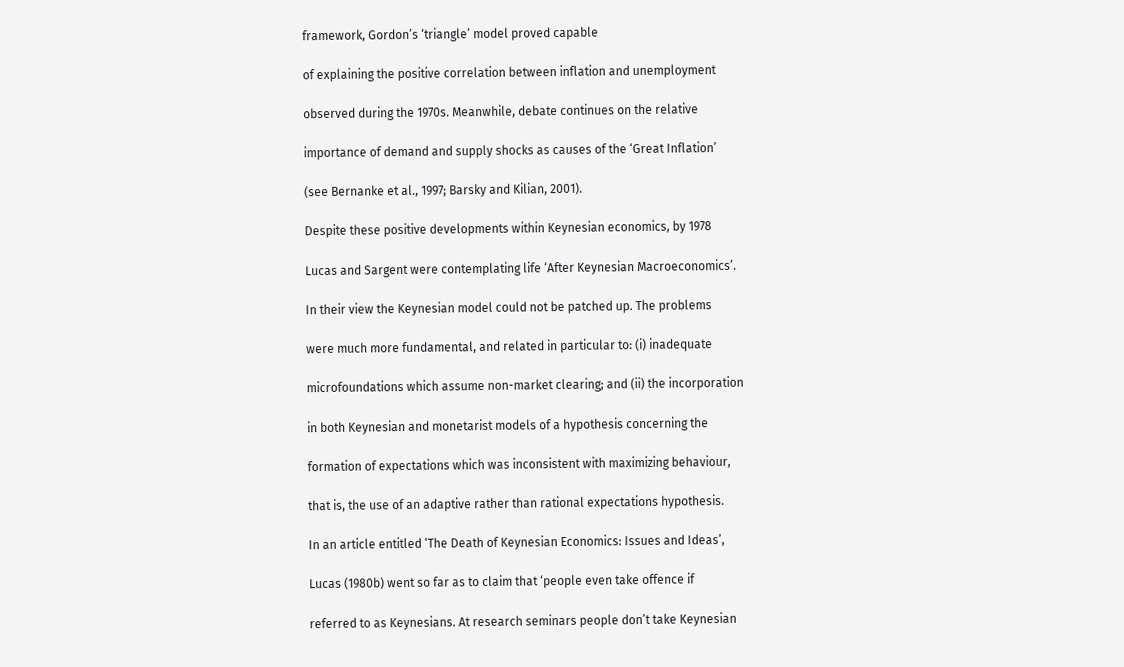framework, Gordon’s ‘triangle’ model proved capable

of explaining the positive correlation between inflation and unemployment

observed during the 1970s. Meanwhile, debate continues on the relative

importance of demand and supply shocks as causes of the ‘Great Inflation’

(see Bernanke et al., 1997; Barsky and Kilian, 2001).

Despite these positive developments within Keynesian economics, by 1978

Lucas and Sargent were contemplating life ‘After Keynesian Macroeconomics’.

In their view the Keynesian model could not be patched up. The problems

were much more fundamental, and related in particular to: (i) inadequate

microfoundations which assume non-market clearing; and (ii) the incorporation

in both Keynesian and monetarist models of a hypothesis concerning the

formation of expectations which was inconsistent with maximizing behaviour,

that is, the use of an adaptive rather than rational expectations hypothesis.

In an article entitled ‘The Death of Keynesian Economics: Issues and Ideas’,

Lucas (1980b) went so far as to claim that ‘people even take offence if

referred to as Keynesians. At research seminars people don’t take Keynesian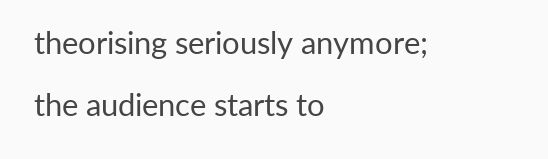theorising seriously anymore; the audience starts to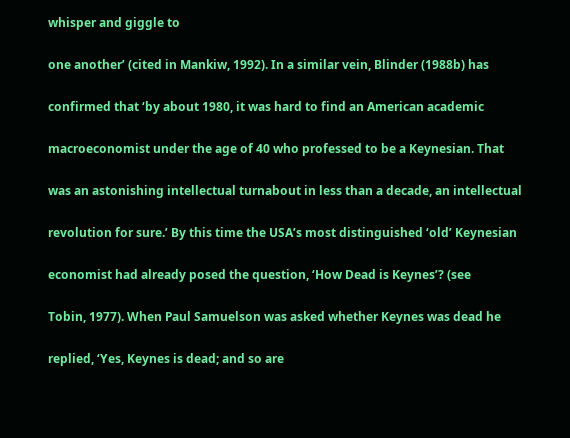whisper and giggle to

one another’ (cited in Mankiw, 1992). In a similar vein, Blinder (1988b) has

confirmed that ‘by about 1980, it was hard to find an American academic

macroeconomist under the age of 40 who professed to be a Keynesian. That

was an astonishing intellectual turnabout in less than a decade, an intellectual

revolution for sure.’ By this time the USA’s most distinguished ‘old’ Keynesian

economist had already posed the question, ‘How Dead is Keynes’? (see

Tobin, 1977). When Paul Samuelson was asked whether Keynes was dead he

replied, ‘Yes, Keynes is dead; and so are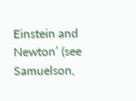Einstein and Newton’ (see Samuelson,